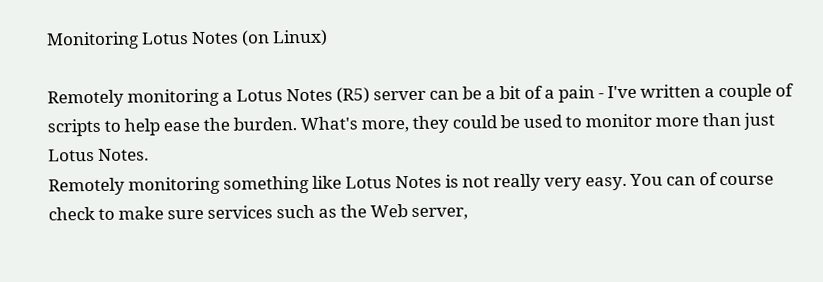Monitoring Lotus Notes (on Linux)

Remotely monitoring a Lotus Notes (R5) server can be a bit of a pain - I've written a couple of scripts to help ease the burden. What's more, they could be used to monitor more than just Lotus Notes.
Remotely monitoring something like Lotus Notes is not really very easy. You can of course check to make sure services such as the Web server,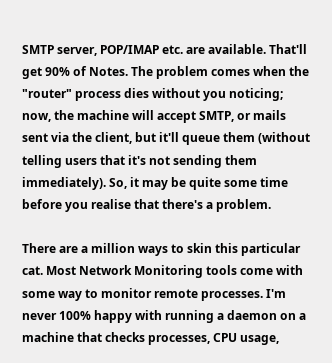SMTP server, POP/IMAP etc. are available. That'll get 90% of Notes. The problem comes when the "router" process dies without you noticing; now, the machine will accept SMTP, or mails sent via the client, but it'll queue them (without telling users that it's not sending them immediately). So, it may be quite some time before you realise that there's a problem.

There are a million ways to skin this particular cat. Most Network Monitoring tools come with some way to monitor remote processes. I'm never 100% happy with running a daemon on a machine that checks processes, CPU usage,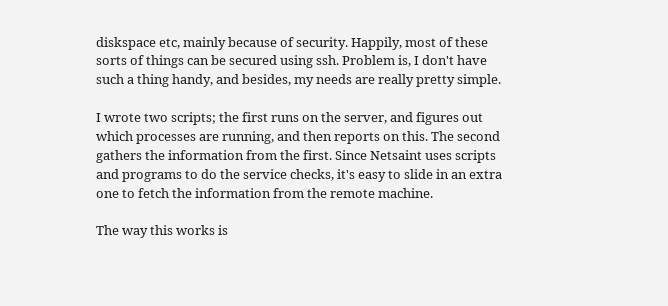diskspace etc, mainly because of security. Happily, most of these sorts of things can be secured using ssh. Problem is, I don't have such a thing handy, and besides, my needs are really pretty simple.

I wrote two scripts; the first runs on the server, and figures out which processes are running, and then reports on this. The second gathers the information from the first. Since Netsaint uses scripts and programs to do the service checks, it's easy to slide in an extra one to fetch the information from the remote machine.

The way this works is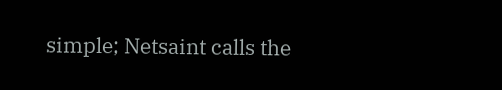simple; Netsaint calls the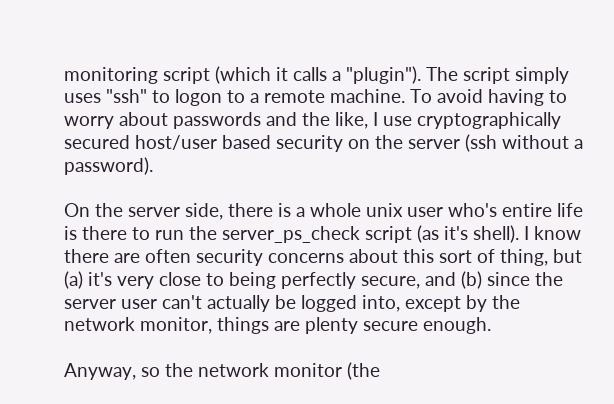monitoring script (which it calls a "plugin"). The script simply uses "ssh" to logon to a remote machine. To avoid having to worry about passwords and the like, I use cryptographically secured host/user based security on the server (ssh without a password).

On the server side, there is a whole unix user who's entire life is there to run the server_ps_check script (as it's shell). I know there are often security concerns about this sort of thing, but (a) it's very close to being perfectly secure, and (b) since the server user can't actually be logged into, except by the network monitor, things are plenty secure enough.

Anyway, so the network monitor (the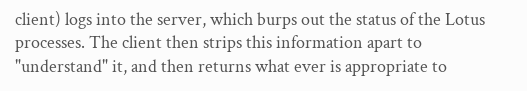client) logs into the server, which burps out the status of the Lotus processes. The client then strips this information apart to "understand" it, and then returns what ever is appropriate to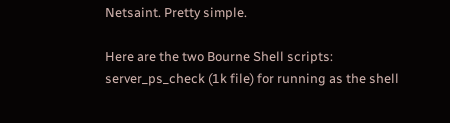Netsaint. Pretty simple.

Here are the two Bourne Shell scripts:
server_ps_check (1k file) for running as the shell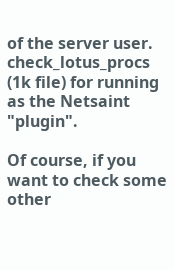of the server user.
check_lotus_procs (1k file) for running as the Netsaint "plugin".

Of course, if you want to check some other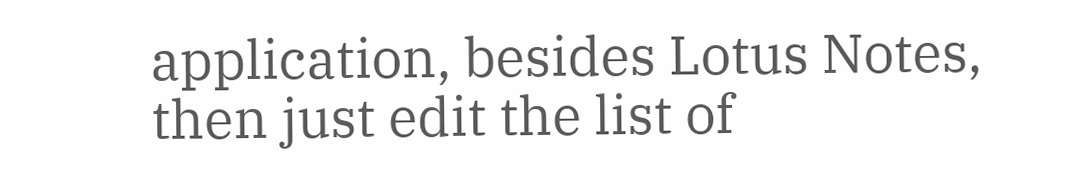application, besides Lotus Notes, then just edit the list of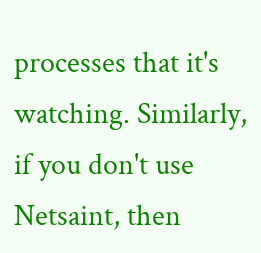processes that it's watching. Similarly, if you don't use Netsaint, then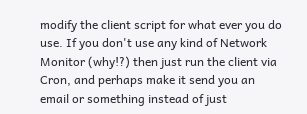modify the client script for what ever you do use. If you don't use any kind of Network Monitor (why!?) then just run the client via Cron, and perhaps make it send you an email or something instead of just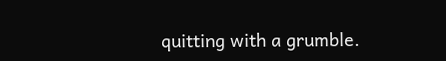quitting with a grumble.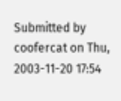Submitted by coofercat on Thu, 2003-11-20 17:54